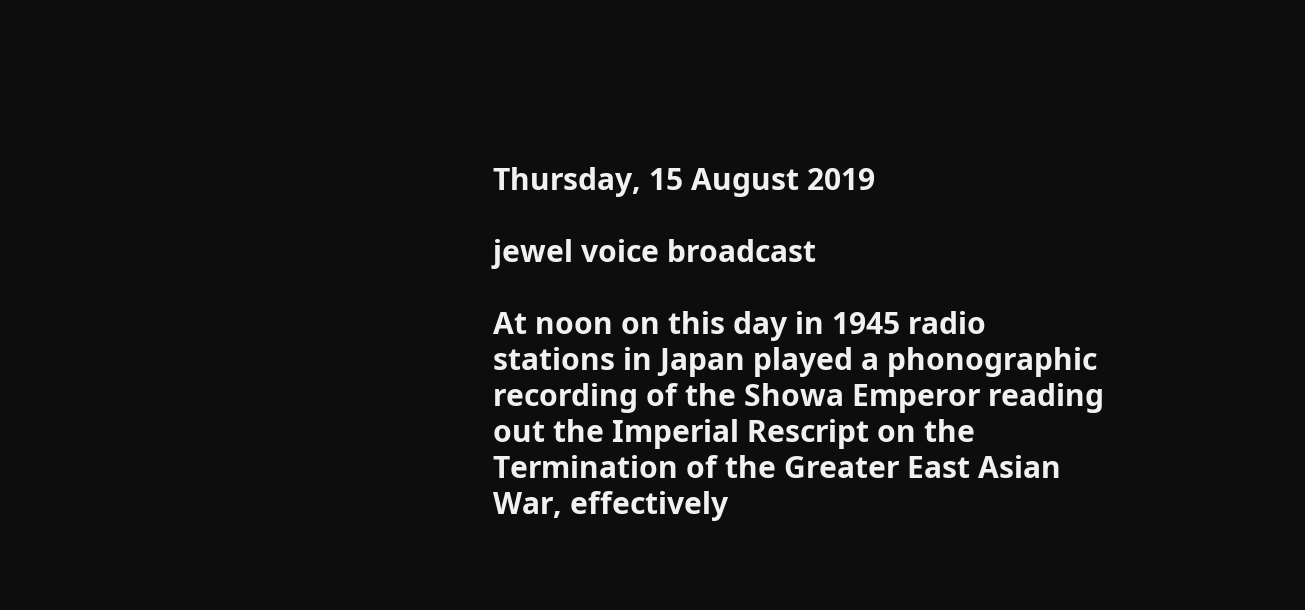Thursday, 15 August 2019

jewel voice broadcast

At noon on this day in 1945 radio stations in Japan played a phonographic recording of the Showa Emperor reading out the Imperial Rescript on the Termination of the Greater East Asian War, effectively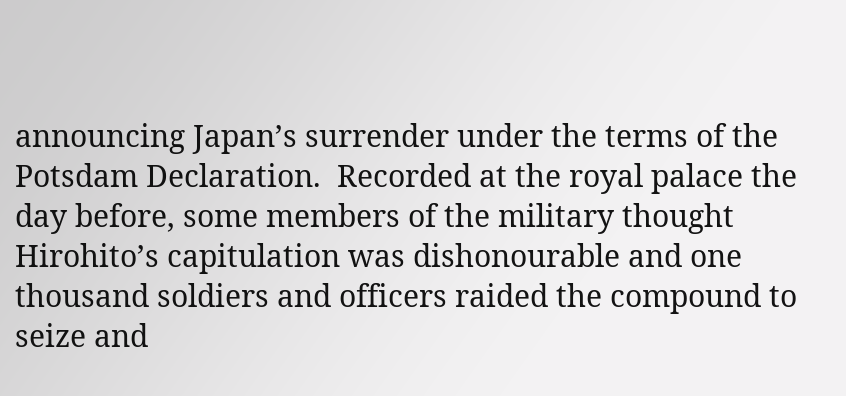announcing Japan’s surrender under the terms of the Potsdam Declaration.  Recorded at the royal palace the day before, some members of the military thought Hirohito’s capitulation was dishonourable and one thousand soldiers and officers raided the compound to seize and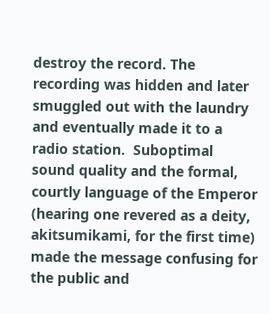destroy the record. The recording was hidden and later smuggled out with the laundry and eventually made it to a radio station.  Suboptimal sound quality and the formal, courtly language of the Emperor (hearing one revered as a deity, akitsumikami, for the first time) made the message confusing for the public and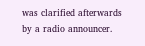was clarified afterwards by a radio announcer.